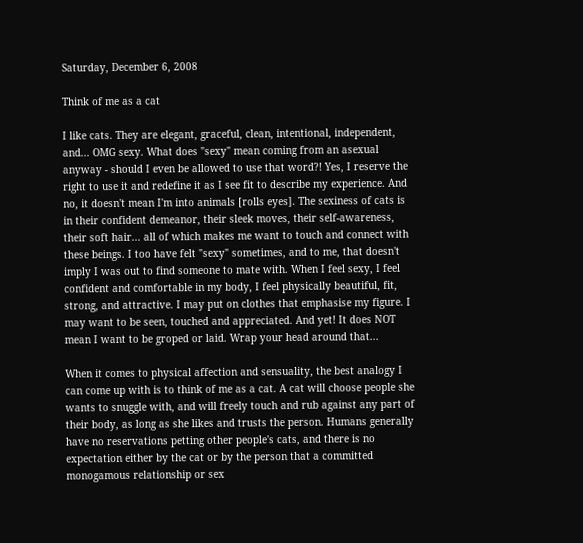Saturday, December 6, 2008

Think of me as a cat

I like cats. They are elegant, graceful, clean, intentional, independent, and... OMG sexy. What does "sexy" mean coming from an asexual anyway - should I even be allowed to use that word?! Yes, I reserve the right to use it and redefine it as I see fit to describe my experience. And no, it doesn't mean I'm into animals [rolls eyes]. The sexiness of cats is in their confident demeanor, their sleek moves, their self-awareness, their soft hair... all of which makes me want to touch and connect with these beings. I too have felt "sexy" sometimes, and to me, that doesn't imply I was out to find someone to mate with. When I feel sexy, I feel confident and comfortable in my body, I feel physically beautiful, fit, strong, and attractive. I may put on clothes that emphasise my figure. I may want to be seen, touched and appreciated. And yet! It does NOT mean I want to be groped or laid. Wrap your head around that...

When it comes to physical affection and sensuality, the best analogy I can come up with is to think of me as a cat. A cat will choose people she wants to snuggle with, and will freely touch and rub against any part of their body, as long as she likes and trusts the person. Humans generally have no reservations petting other people's cats, and there is no expectation either by the cat or by the person that a committed monogamous relationship or sex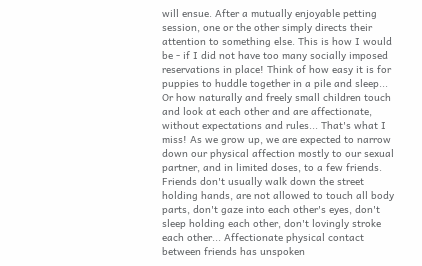will ensue. After a mutually enjoyable petting session, one or the other simply directs their attention to something else. This is how I would be - if I did not have too many socially imposed reservations in place! Think of how easy it is for puppies to huddle together in a pile and sleep... Or how naturally and freely small children touch and look at each other and are affectionate, without expectations and rules... That's what I miss! As we grow up, we are expected to narrow down our physical affection mostly to our sexual partner, and in limited doses, to a few friends. Friends don't usually walk down the street holding hands, are not allowed to touch all body parts, don't gaze into each other's eyes, don't sleep holding each other, don't lovingly stroke each other... Affectionate physical contact between friends has unspoken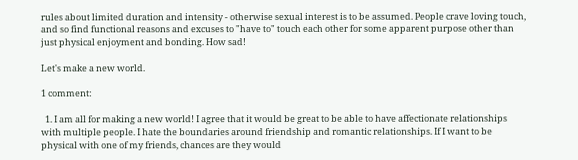rules about limited duration and intensity - otherwise sexual interest is to be assumed. People crave loving touch, and so find functional reasons and excuses to "have to" touch each other for some apparent purpose other than just physical enjoyment and bonding. How sad!

Let's make a new world.

1 comment:

  1. I am all for making a new world! I agree that it would be great to be able to have affectionate relationships with multiple people. I hate the boundaries around friendship and romantic relationships. If I want to be physical with one of my friends, chances are they would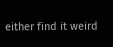either find it weird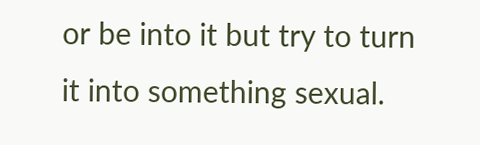or be into it but try to turn it into something sexual.